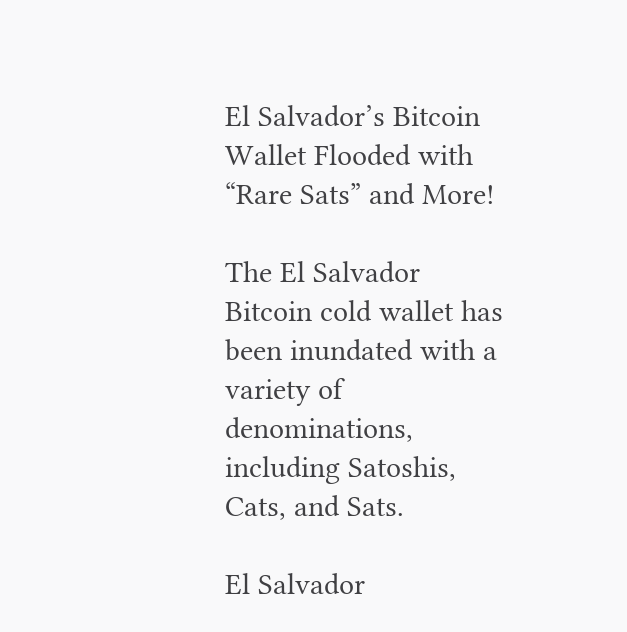El Salvador’s Bitcoin Wallet Flooded with “Rare Sats” and More!

The El Salvador Bitcoin cold wallet has been inundated with a variety of denominations, including Satoshis, Cats, and Sats.

El Salvador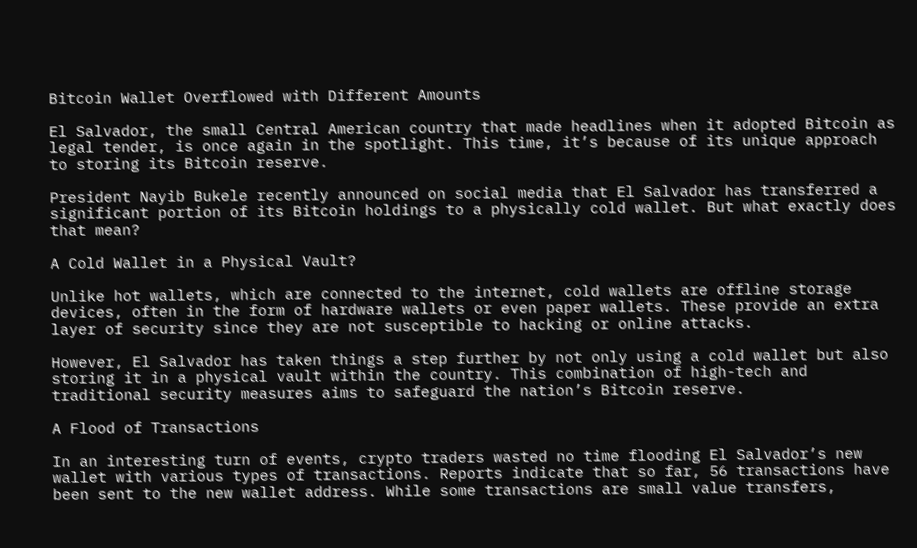Bitcoin Wallet Overflowed with Different Amounts

El Salvador, the small Central American country that made headlines when it adopted Bitcoin as legal tender, is once again in the spotlight. This time, it’s because of its unique approach to storing its Bitcoin reserve.

President Nayib Bukele recently announced on social media that El Salvador has transferred a significant portion of its Bitcoin holdings to a physically cold wallet. But what exactly does that mean?

A Cold Wallet in a Physical Vault?

Unlike hot wallets, which are connected to the internet, cold wallets are offline storage devices, often in the form of hardware wallets or even paper wallets. These provide an extra layer of security since they are not susceptible to hacking or online attacks.

However, El Salvador has taken things a step further by not only using a cold wallet but also storing it in a physical vault within the country. This combination of high-tech and traditional security measures aims to safeguard the nation’s Bitcoin reserve.

A Flood of Transactions

In an interesting turn of events, crypto traders wasted no time flooding El Salvador’s new wallet with various types of transactions. Reports indicate that so far, 56 transactions have been sent to the new wallet address. While some transactions are small value transfers,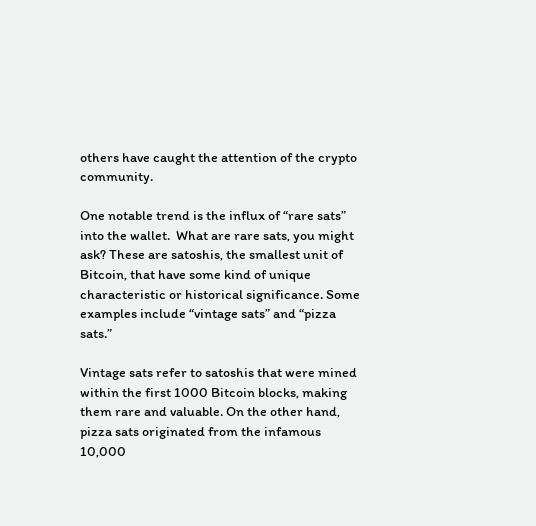others have caught the attention of the crypto community.

One notable trend is the influx of “rare sats” into the wallet.  What are rare sats, you might ask? These are satoshis, the smallest unit of Bitcoin, that have some kind of unique characteristic or historical significance. Some examples include “vintage sats” and “pizza sats.”

Vintage sats refer to satoshis that were mined within the first 1000 Bitcoin blocks, making them rare and valuable. On the other hand, pizza sats originated from the infamous 10,000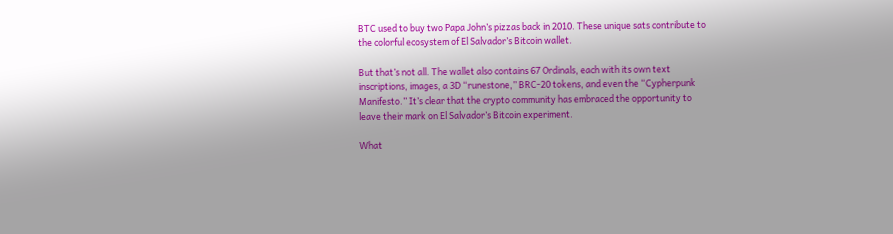BTC used to buy two Papa John’s pizzas back in 2010. These unique sats contribute to the colorful ecosystem of El Salvador’s Bitcoin wallet.

But that’s not all. The wallet also contains 67 Ordinals, each with its own text inscriptions, images, a 3D “runestone,” BRC-20 tokens, and even the “Cypherpunk Manifesto.” It’s clear that the crypto community has embraced the opportunity to leave their mark on El Salvador’s Bitcoin experiment.

What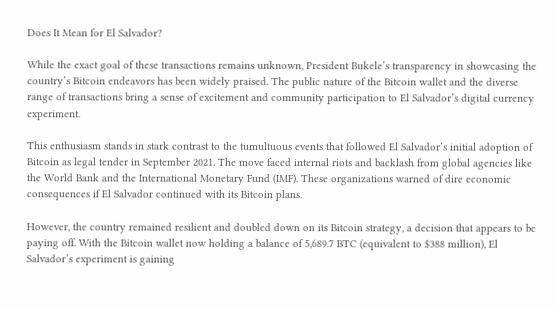Does It Mean for El Salvador?

While the exact goal of these transactions remains unknown, President Bukele’s transparency in showcasing the country’s Bitcoin endeavors has been widely praised. The public nature of the Bitcoin wallet and the diverse range of transactions bring a sense of excitement and community participation to El Salvador’s digital currency experiment.

This enthusiasm stands in stark contrast to the tumultuous events that followed El Salvador’s initial adoption of Bitcoin as legal tender in September 2021. The move faced internal riots and backlash from global agencies like the World Bank and the International Monetary Fund (IMF). These organizations warned of dire economic consequences if El Salvador continued with its Bitcoin plans.

However, the country remained resilient and doubled down on its Bitcoin strategy, a decision that appears to be paying off. With the Bitcoin wallet now holding a balance of 5,689.7 BTC (equivalent to $388 million), El Salvador’s experiment is gaining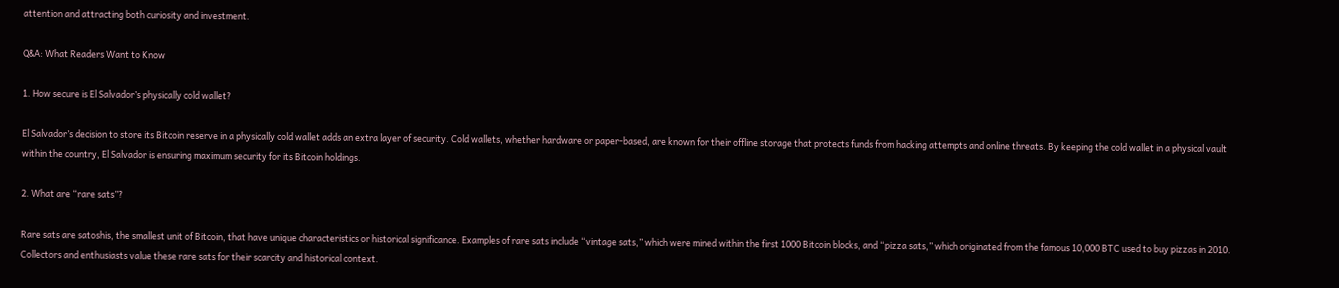attention and attracting both curiosity and investment.

Q&A: What Readers Want to Know

1. How secure is El Salvador’s physically cold wallet?

El Salvador’s decision to store its Bitcoin reserve in a physically cold wallet adds an extra layer of security. Cold wallets, whether hardware or paper-based, are known for their offline storage that protects funds from hacking attempts and online threats. By keeping the cold wallet in a physical vault within the country, El Salvador is ensuring maximum security for its Bitcoin holdings.

2. What are “rare sats”?

Rare sats are satoshis, the smallest unit of Bitcoin, that have unique characteristics or historical significance. Examples of rare sats include “vintage sats,” which were mined within the first 1000 Bitcoin blocks, and “pizza sats,” which originated from the famous 10,000 BTC used to buy pizzas in 2010. Collectors and enthusiasts value these rare sats for their scarcity and historical context.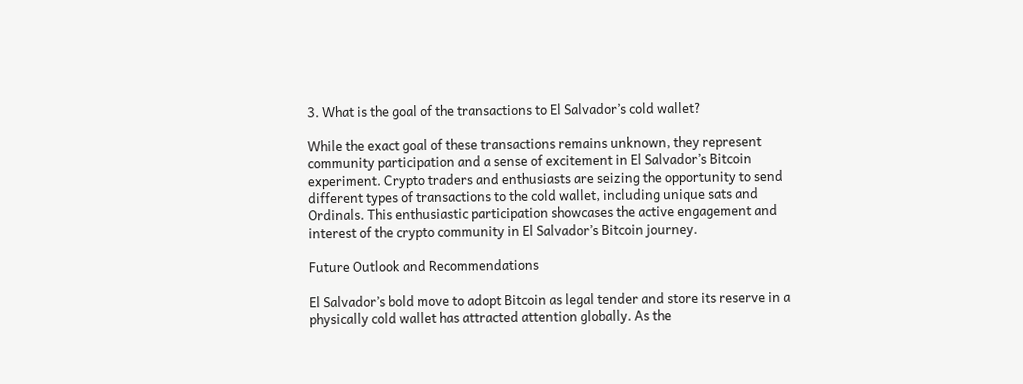3. What is the goal of the transactions to El Salvador’s cold wallet?

While the exact goal of these transactions remains unknown, they represent community participation and a sense of excitement in El Salvador’s Bitcoin experiment. Crypto traders and enthusiasts are seizing the opportunity to send different types of transactions to the cold wallet, including unique sats and Ordinals. This enthusiastic participation showcases the active engagement and interest of the crypto community in El Salvador’s Bitcoin journey.

Future Outlook and Recommendations

El Salvador’s bold move to adopt Bitcoin as legal tender and store its reserve in a physically cold wallet has attracted attention globally. As the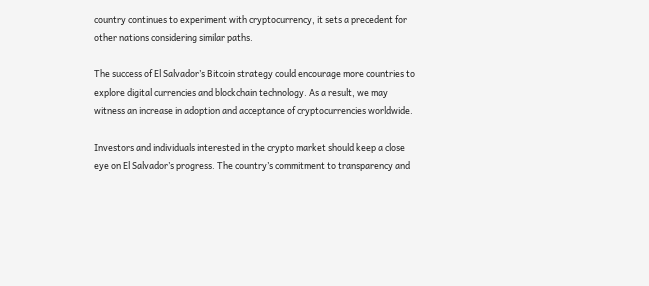country continues to experiment with cryptocurrency, it sets a precedent for other nations considering similar paths.

The success of El Salvador’s Bitcoin strategy could encourage more countries to explore digital currencies and blockchain technology. As a result, we may witness an increase in adoption and acceptance of cryptocurrencies worldwide.

Investors and individuals interested in the crypto market should keep a close eye on El Salvador’s progress. The country’s commitment to transparency and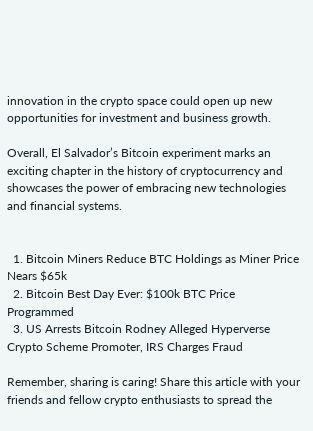innovation in the crypto space could open up new opportunities for investment and business growth.

Overall, El Salvador’s Bitcoin experiment marks an exciting chapter in the history of cryptocurrency and showcases the power of embracing new technologies and financial systems.


  1. Bitcoin Miners Reduce BTC Holdings as Miner Price Nears $65k
  2. Bitcoin Best Day Ever: $100k BTC Price Programmed
  3. US Arrests Bitcoin Rodney Alleged Hyperverse Crypto Scheme Promoter, IRS Charges Fraud

Remember, sharing is caring! Share this article with your friends and fellow crypto enthusiasts to spread the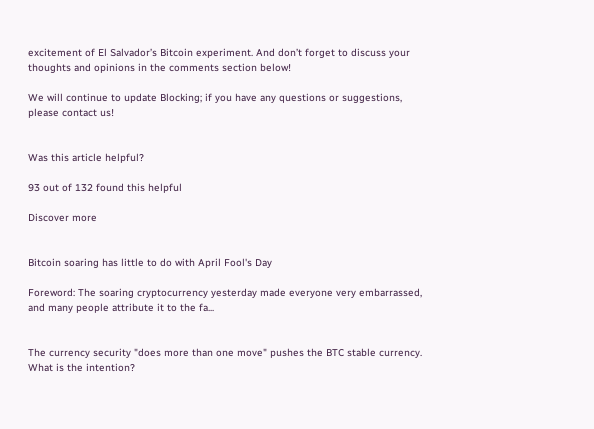excitement of El Salvador’s Bitcoin experiment. And don’t forget to discuss your thoughts and opinions in the comments section below!

We will continue to update Blocking; if you have any questions or suggestions, please contact us!


Was this article helpful?

93 out of 132 found this helpful

Discover more


Bitcoin soaring has little to do with April Fool's Day

Foreword: The soaring cryptocurrency yesterday made everyone very embarrassed, and many people attribute it to the fa...


The currency security "does more than one move" pushes the BTC stable currency. What is the intention?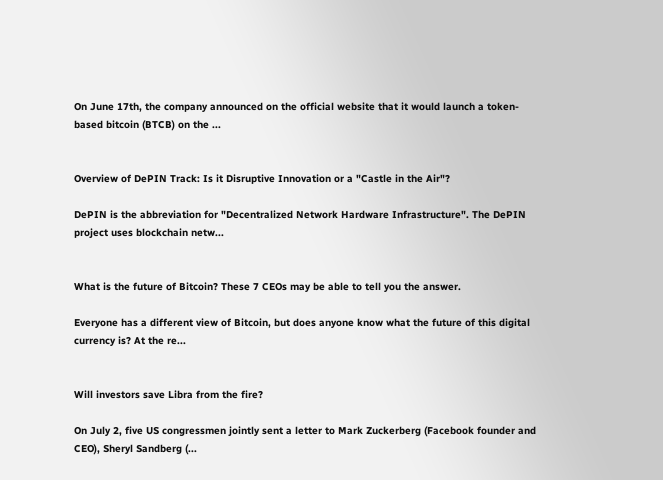On June 17th, the company announced on the official website that it would launch a token-based bitcoin (BTCB) on the ...


Overview of DePIN Track: Is it Disruptive Innovation or a "Castle in the Air"?

DePIN is the abbreviation for "Decentralized Network Hardware Infrastructure". The DePIN project uses blockchain netw...


What is the future of Bitcoin? These 7 CEOs may be able to tell you the answer.

Everyone has a different view of Bitcoin, but does anyone know what the future of this digital currency is? At the re...


Will investors save Libra from the fire?

On July 2, five US congressmen jointly sent a letter to Mark Zuckerberg (Facebook founder and CEO), Sheryl Sandberg (...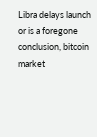Libra delays launch or is a foregone conclusion, bitcoin market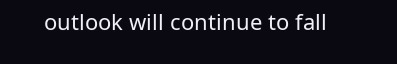outlook will continue to fall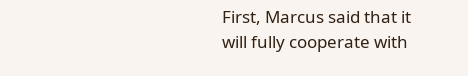First, Marcus said that it will fully cooperate with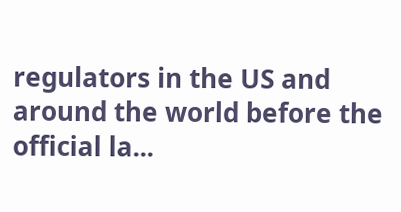regulators in the US and around the world before the official la...